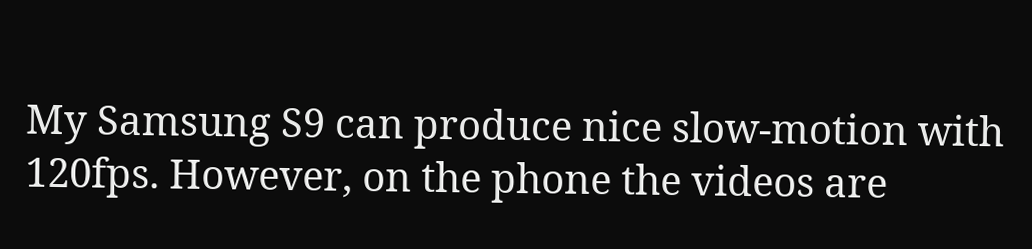My Samsung S9 can produce nice slow-motion with 120fps. However, on the phone the videos are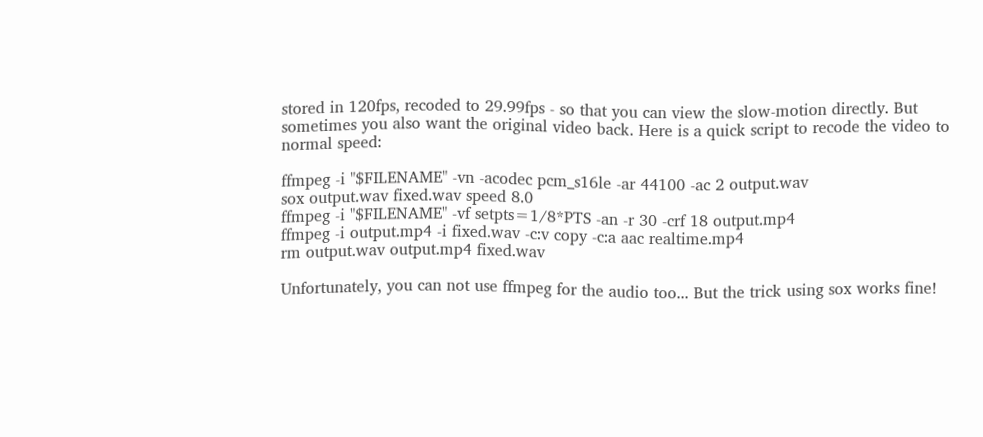stored in 120fps, recoded to 29.99fps - so that you can view the slow-motion directly. But sometimes you also want the original video back. Here is a quick script to recode the video to normal speed:

ffmpeg -i "$FILENAME" -vn -acodec pcm_s16le -ar 44100 -ac 2 output.wav
sox output.wav fixed.wav speed 8.0
ffmpeg -i "$FILENAME" -vf setpts=1/8*PTS -an -r 30 -crf 18 output.mp4
ffmpeg -i output.mp4 -i fixed.wav -c:v copy -c:a aac realtime.mp4
rm output.wav output.mp4 fixed.wav

Unfortunately, you can not use ffmpeg for the audio too... But the trick using sox works fine!